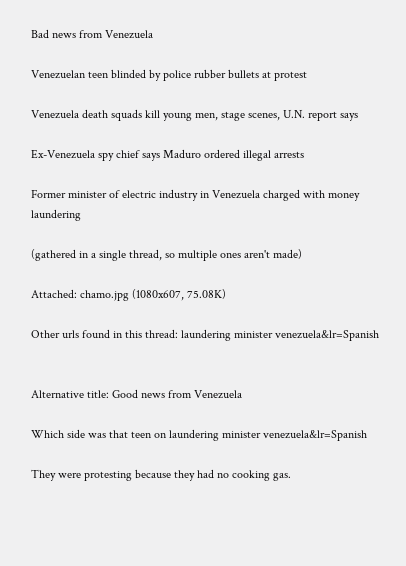Bad news from Venezuela

Venezuelan teen blinded by police rubber bullets at protest

Venezuela death squads kill young men, stage scenes, U.N. report says

Ex-Venezuela spy chief says Maduro ordered illegal arrests

Former minister of electric industry in Venezuela charged with money laundering

(gathered in a single thread, so multiple ones aren't made)

Attached: chamo.jpg (1080x607, 75.08K)

Other urls found in this thread: laundering minister venezuela&lr=Spanish


Alternative title: Good news from Venezuela

Which side was that teen on laundering minister venezuela&lr=Spanish

They were protesting because they had no cooking gas.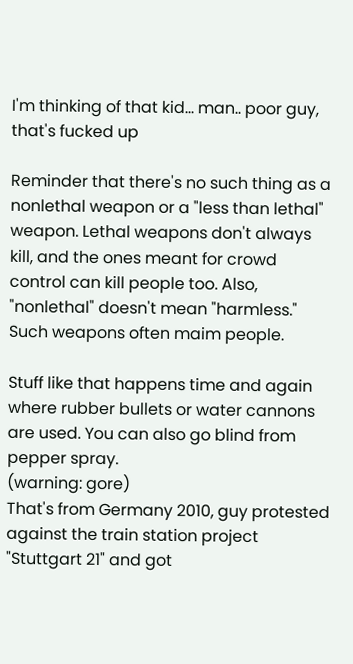I'm thinking of that kid… man.. poor guy, that's fucked up

Reminder that there's no such thing as a nonlethal weapon or a "less than lethal" weapon. Lethal weapons don't always kill, and the ones meant for crowd control can kill people too. Also, "nonlethal" doesn't mean "harmless." Such weapons often maim people.

Stuff like that happens time and again where rubber bullets or water cannons are used. You can also go blind from pepper spray.
(warning: gore)
That's from Germany 2010, guy protested against the train station project "Stuttgart 21" and got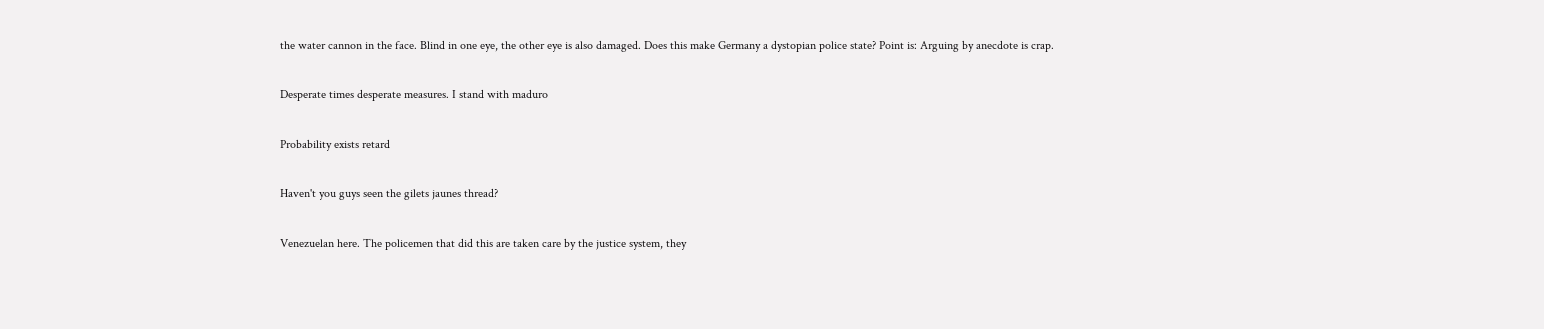the water cannon in the face. Blind in one eye, the other eye is also damaged. Does this make Germany a dystopian police state? Point is: Arguing by anecdote is crap.

Desperate times desperate measures. I stand with maduro

Probability exists retard

Haven't you guys seen the gilets jaunes thread?

Venezuelan here. The policemen that did this are taken care by the justice system, they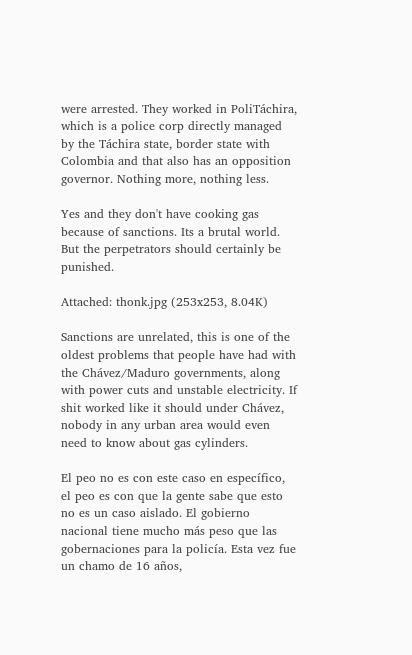were arrested. They worked in PoliTáchira, which is a police corp directly managed by the Táchira state, border state with Colombia and that also has an opposition governor. Nothing more, nothing less.

Yes and they don't have cooking gas because of sanctions. Its a brutal world. But the perpetrators should certainly be punished.

Attached: thonk.jpg (253x253, 8.04K)

Sanctions are unrelated, this is one of the oldest problems that people have had with the Chávez/Maduro governments, along with power cuts and unstable electricity. If shit worked like it should under Chávez, nobody in any urban area would even need to know about gas cylinders.

El peo no es con este caso en específico, el peo es con que la gente sabe que esto no es un caso aislado. El gobierno nacional tiene mucho más peso que las gobernaciones para la policía. Esta vez fue un chamo de 16 años,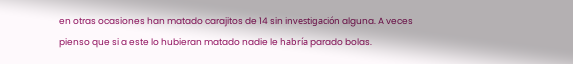en otras ocasiones han matado carajitos de 14 sin investigación alguna. A veces pienso que si a este lo hubieran matado nadie le habría parado bolas.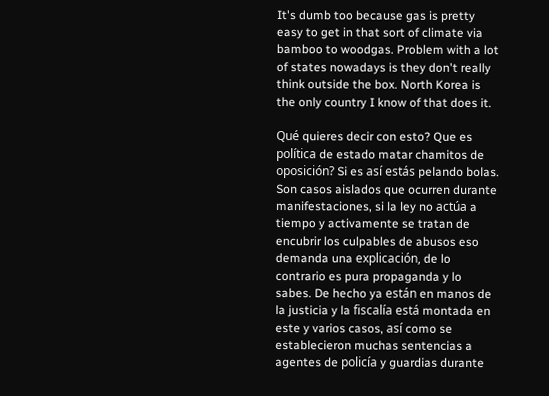It's dumb too because gas is pretty easy to get in that sort of climate via bamboo to woodgas. Problem with a lot of states nowadays is they don't really think outside the box. North Korea is the only country I know of that does it.

Qué quieres decir con esto? Que es política de estado matar chamitos de oposición? Si es así estás pelando bolas. Son casos aislados que ocurren durante manifestaciones, si la ley no actúa a tiempo y activamente se tratan de encubrir los culpables de abusos eso demanda una explicación, de lo contrario es pura propaganda y lo sabes. De hecho ya están en manos de la justicia y la fiscalía está montada en este y varios casos, así como se establecieron muchas sentencias a agentes de policía y guardias durante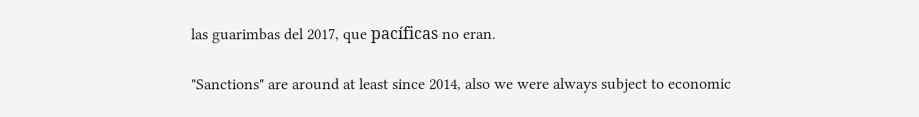las guarimbas del 2017, que pacíficas no eran.

"Sanctions" are around at least since 2014, also we were always subject to economic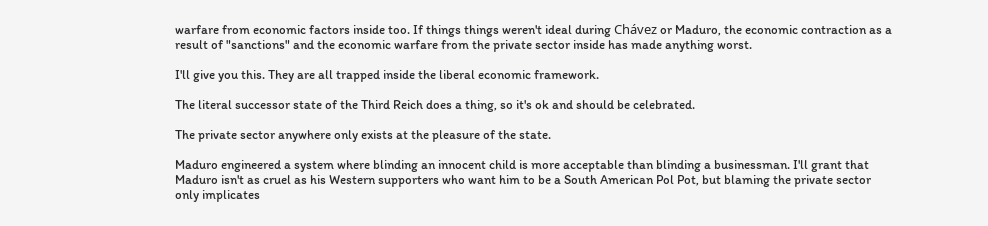warfare from economic factors inside too. If things things weren't ideal during Chávez or Maduro, the economic contraction as a result of "sanctions" and the economic warfare from the private sector inside has made anything worst.

I'll give you this. They are all trapped inside the liberal economic framework.

The literal successor state of the Third Reich does a thing, so it's ok and should be celebrated.

The private sector anywhere only exists at the pleasure of the state.

Maduro engineered a system where blinding an innocent child is more acceptable than blinding a businessman. I'll grant that Maduro isn't as cruel as his Western supporters who want him to be a South American Pol Pot, but blaming the private sector only implicates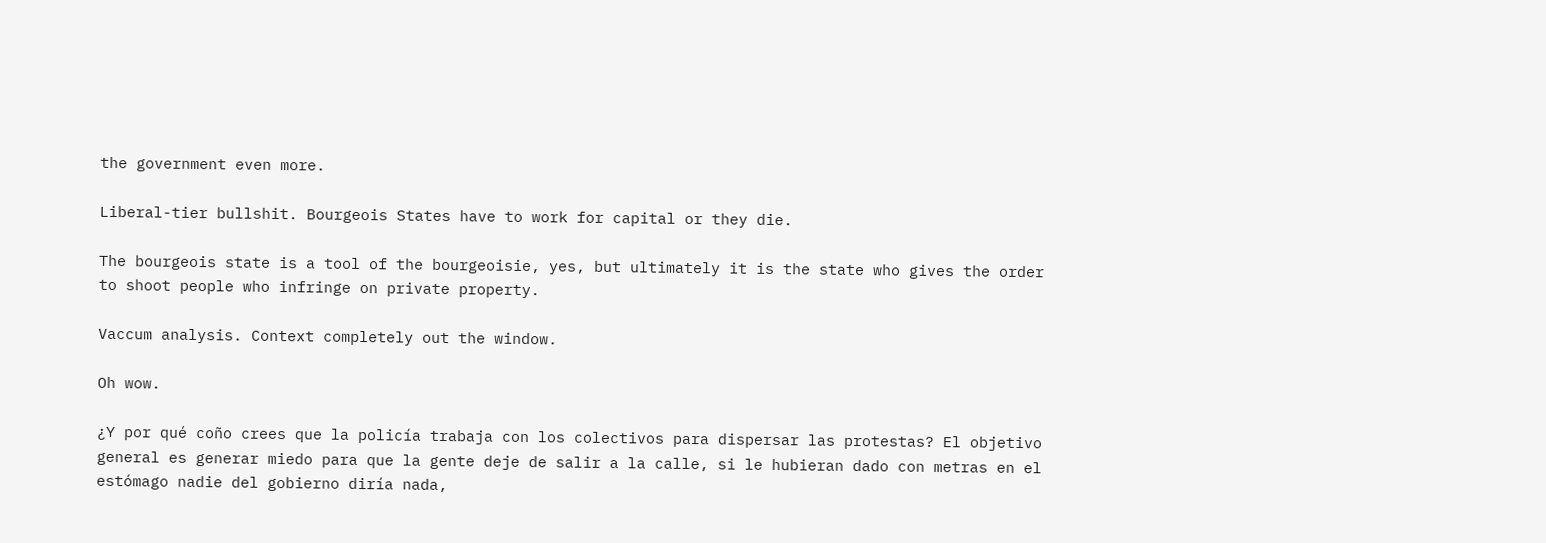the government even more.

Liberal-tier bullshit. Bourgeois States have to work for capital or they die.

The bourgeois state is a tool of the bourgeoisie, yes, but ultimately it is the state who gives the order to shoot people who infringe on private property.

Vaccum analysis. Context completely out the window.

Oh wow.

¿Y por qué coño crees que la policía trabaja con los colectivos para dispersar las protestas? El objetivo general es generar miedo para que la gente deje de salir a la calle, si le hubieran dado con metras en el estómago nadie del gobierno diría nada,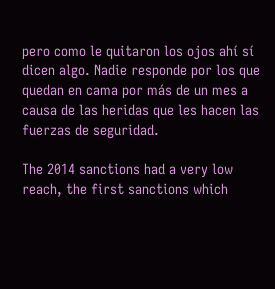pero como le quitaron los ojos ahí sí dicen algo. Nadie responde por los que quedan en cama por más de un mes a causa de las heridas que les hacen las fuerzas de seguridad.

The 2014 sanctions had a very low reach, the first sanctions which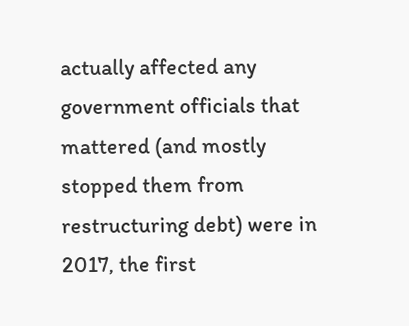actually affected any government officials that mattered (and mostly stopped them from restructuring debt) were in 2017, the first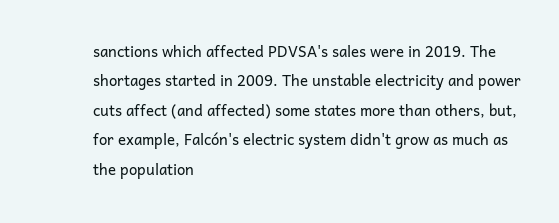sanctions which affected PDVSA's sales were in 2019. The shortages started in 2009. The unstable electricity and power cuts affect (and affected) some states more than others, but, for example, Falcón's electric system didn't grow as much as the population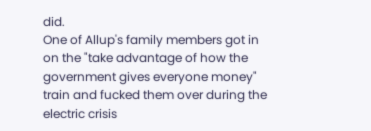did.
One of Allup's family members got in on the "take advantage of how the government gives everyone money" train and fucked them over during the electric crisis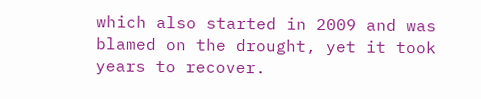which also started in 2009 and was blamed on the drought, yet it took years to recover.